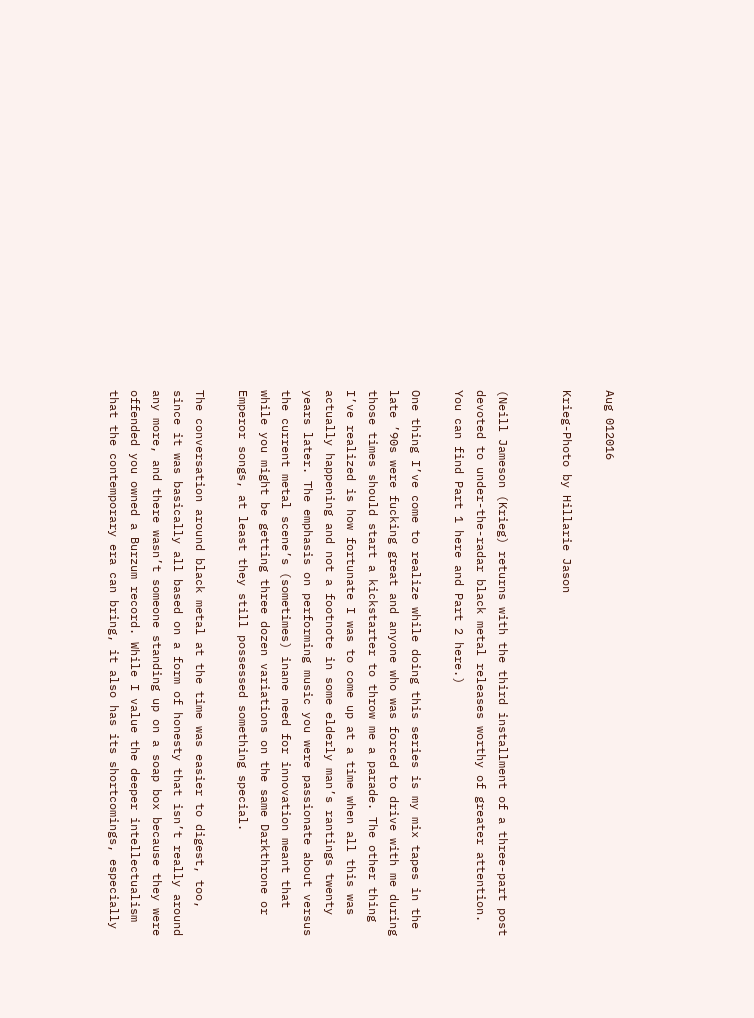Aug 012016

Krieg-Photo by Hillarie Jason


(Neill Jameson (Krieg) returns with the third installment of a three-part post devoted to under-the-radar black metal releases worthy of greater attention. You can find Part 1 here and Part 2 here.)

One thing I’ve come to realize while doing this series is my mix tapes in the late ’90s were fucking great and anyone who was forced to drive with me during those times should start a kickstarter to throw me a parade. The other thing I’ve realized is how fortunate I was to come up at a time when all this was actually happening and not a footnote in some elderly man’s rantings twenty years later. The emphasis on performing music you were passionate about versus the current metal scene’s (sometimes) inane need for innovation meant that while you might be getting three dozen variations on the same Darkthrone or Emperor songs, at least they still possessed something special.

The conversation around black metal at the time was easier to digest, too, since it was basically all based on a form of honesty that isn’t really around any more, and there wasn’t someone standing up on a soap box because they were offended you owned a Burzum record. While I value the deeper intellectualism that the contemporary era can bring, it also has its shortcomings, especially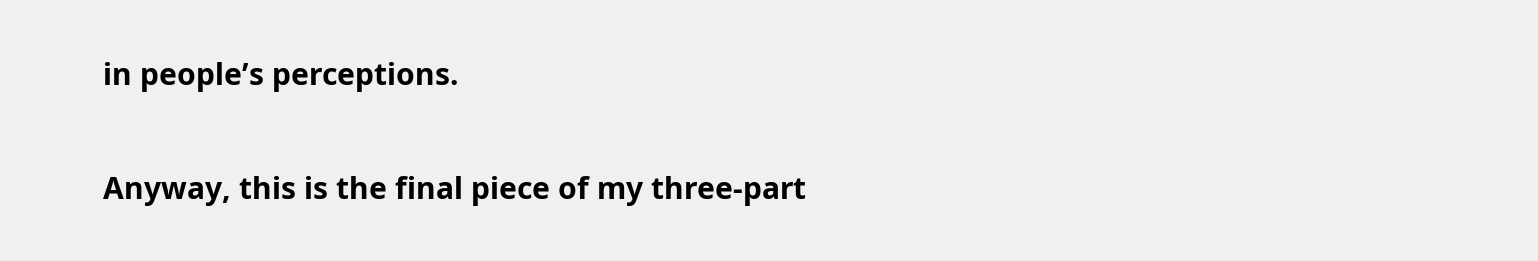in people’s perceptions.

Anyway, this is the final piece of my three-part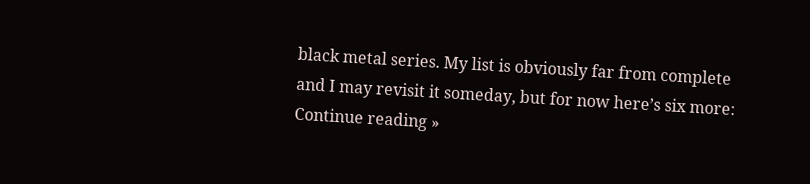black metal series. My list is obviously far from complete and I may revisit it someday, but for now here’s six more: Continue reading »